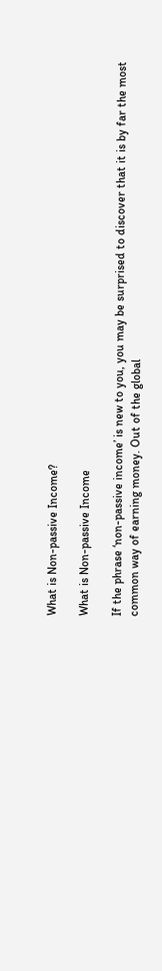What is Non-passive Income?

What is Non-passive Income

If the phrase ‘non-passive income’ is new to you, you may be surprised to discover that it is by far the most common way of earning money. Out of the global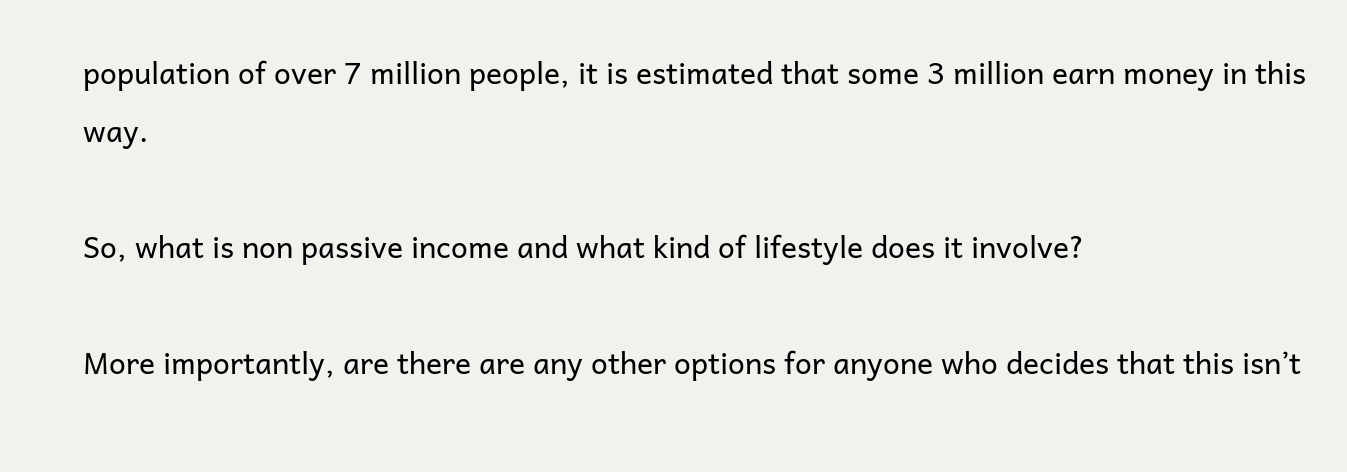population of over 7 million people, it is estimated that some 3 million earn money in this way.

So, what is non passive income and what kind of lifestyle does it involve?

More importantly, are there are any other options for anyone who decides that this isn’t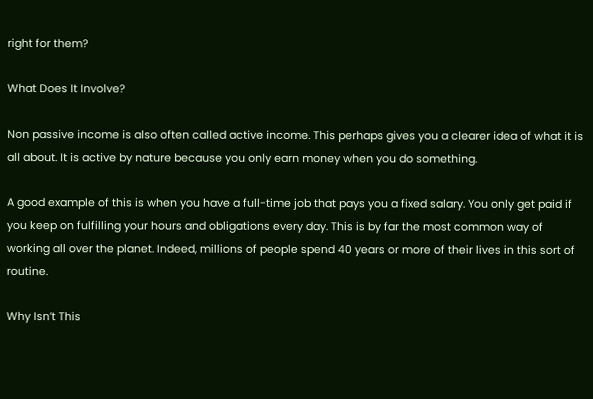right for them?

What Does It Involve?

Non passive income is also often called active income. This perhaps gives you a clearer idea of what it is all about. It is active by nature because you only earn money when you do something.

A good example of this is when you have a full-time job that pays you a fixed salary. You only get paid if you keep on fulfilling your hours and obligations every day. This is by far the most common way of working all over the planet. Indeed, millions of people spend 40 years or more of their lives in this sort of routine.

Why Isn’t This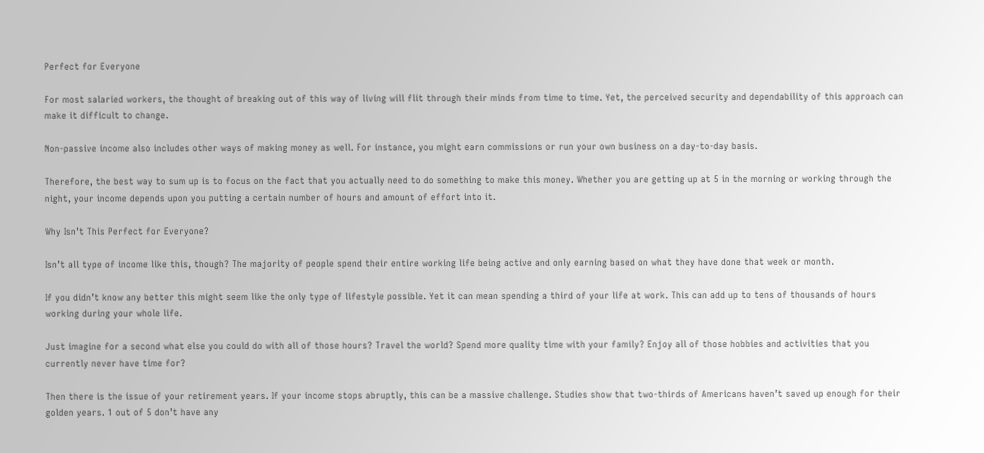Perfect for Everyone

For most salaried workers, the thought of breaking out of this way of living will flit through their minds from time to time. Yet, the perceived security and dependability of this approach can make it difficult to change.

Non-passive income also includes other ways of making money as well. For instance, you might earn commissions or run your own business on a day-to-day basis.

Therefore, the best way to sum up is to focus on the fact that you actually need to do something to make this money. Whether you are getting up at 5 in the morning or working through the night, your income depends upon you putting a certain number of hours and amount of effort into it.

Why Isn’t This Perfect for Everyone?

Isn’t all type of income like this, though? The majority of people spend their entire working life being active and only earning based on what they have done that week or month.

If you didn’t know any better this might seem like the only type of lifestyle possible. Yet it can mean spending a third of your life at work. This can add up to tens of thousands of hours working during your whole life.

Just imagine for a second what else you could do with all of those hours? Travel the world? Spend more quality time with your family? Enjoy all of those hobbies and activities that you currently never have time for?

Then there is the issue of your retirement years. If your income stops abruptly, this can be a massive challenge. Studies show that two-thirds of Americans haven’t saved up enough for their golden years. 1 out of 5 don’t have any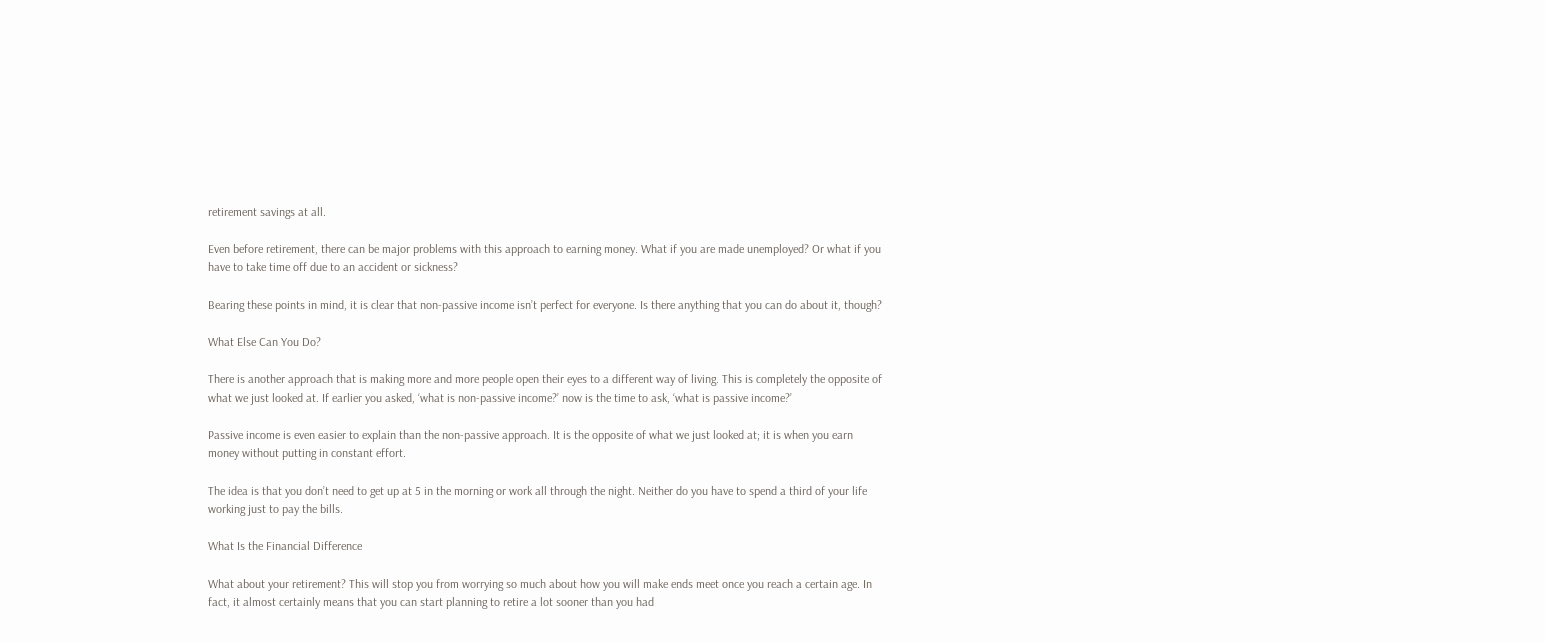retirement savings at all.

Even before retirement, there can be major problems with this approach to earning money. What if you are made unemployed? Or what if you have to take time off due to an accident or sickness?

Bearing these points in mind, it is clear that non-passive income isn’t perfect for everyone. Is there anything that you can do about it, though?

What Else Can You Do?

There is another approach that is making more and more people open their eyes to a different way of living. This is completely the opposite of what we just looked at. If earlier you asked, ‘what is non-passive income?’ now is the time to ask, ‘what is passive income?’

Passive income is even easier to explain than the non-passive approach. It is the opposite of what we just looked at; it is when you earn money without putting in constant effort.

The idea is that you don’t need to get up at 5 in the morning or work all through the night. Neither do you have to spend a third of your life working just to pay the bills.

What Is the Financial Difference

What about your retirement? This will stop you from worrying so much about how you will make ends meet once you reach a certain age. In fact, it almost certainly means that you can start planning to retire a lot sooner than you had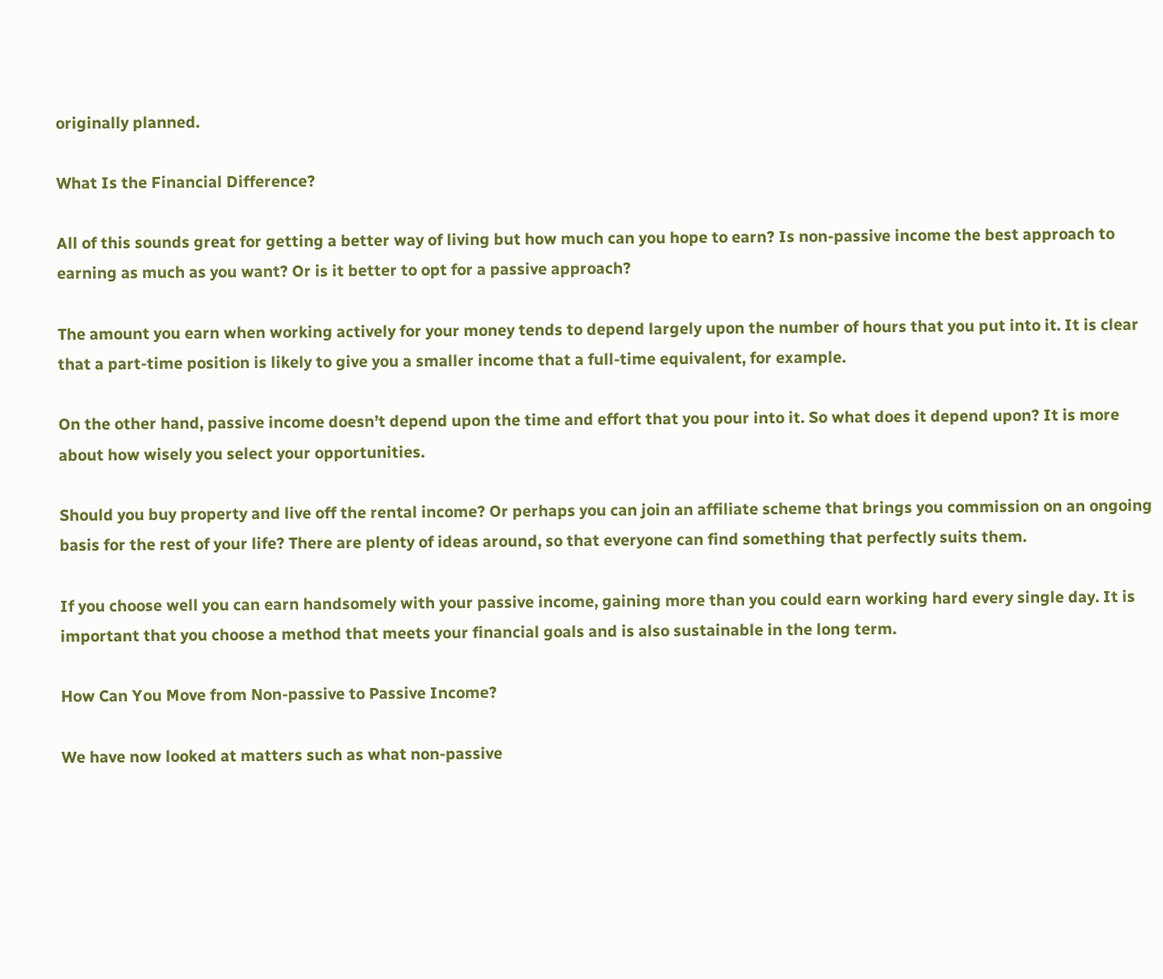originally planned.

What Is the Financial Difference?

All of this sounds great for getting a better way of living but how much can you hope to earn? Is non-passive income the best approach to earning as much as you want? Or is it better to opt for a passive approach?

The amount you earn when working actively for your money tends to depend largely upon the number of hours that you put into it. It is clear that a part-time position is likely to give you a smaller income that a full-time equivalent, for example.

On the other hand, passive income doesn’t depend upon the time and effort that you pour into it. So what does it depend upon? It is more about how wisely you select your opportunities.

Should you buy property and live off the rental income? Or perhaps you can join an affiliate scheme that brings you commission on an ongoing basis for the rest of your life? There are plenty of ideas around, so that everyone can find something that perfectly suits them.

If you choose well you can earn handsomely with your passive income, gaining more than you could earn working hard every single day. It is important that you choose a method that meets your financial goals and is also sustainable in the long term.

How Can You Move from Non-passive to Passive Income?

We have now looked at matters such as what non-passive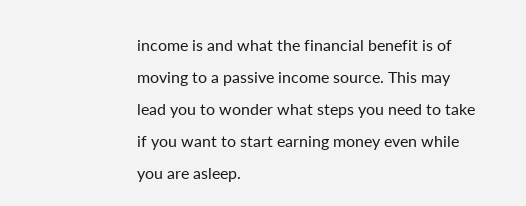income is and what the financial benefit is of moving to a passive income source. This may lead you to wonder what steps you need to take if you want to start earning money even while you are asleep.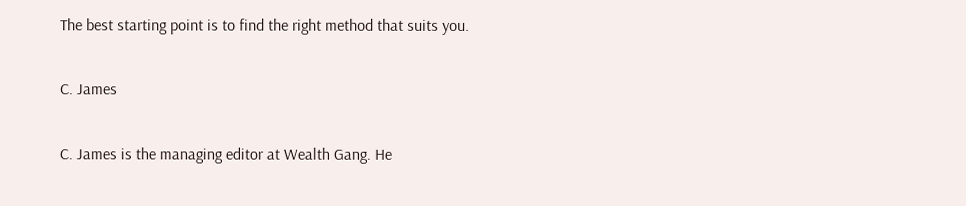The best starting point is to find the right method that suits you.

C. James

C. James is the managing editor at Wealth Gang. He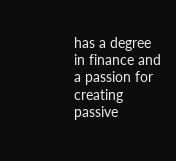has a degree in finance and a passion for creating passive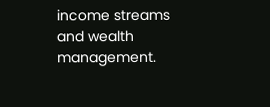income streams and wealth management.